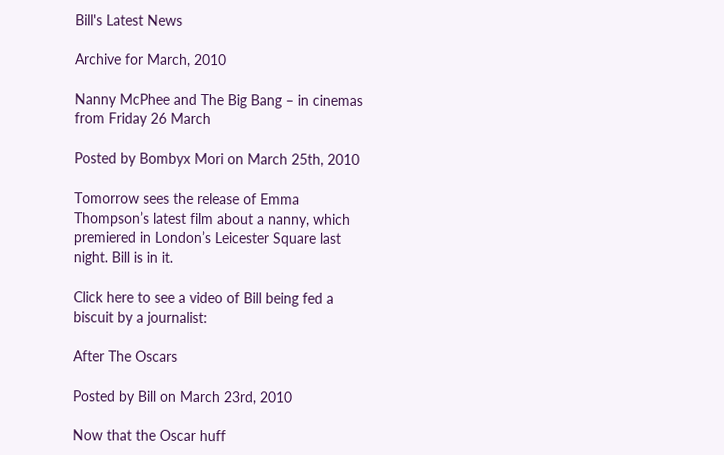Bill's Latest News

Archive for March, 2010

Nanny McPhee and The Big Bang – in cinemas from Friday 26 March

Posted by Bombyx Mori on March 25th, 2010

Tomorrow sees the release of Emma Thompson’s latest film about a nanny, which premiered in London’s Leicester Square last night. Bill is in it.

Click here to see a video of Bill being fed a biscuit by a journalist:

After The Oscars

Posted by Bill on March 23rd, 2010

Now that the Oscar huff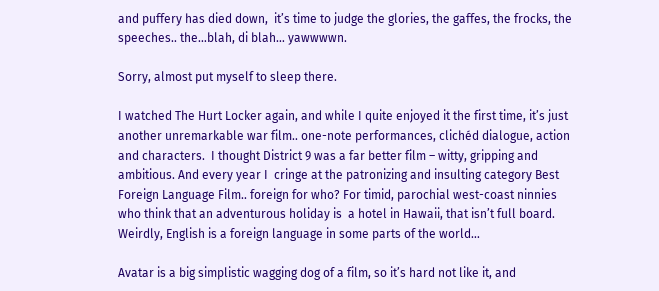and puffery has died down,  it’s time to judge the glories, the gaffes, the frocks, the speeches.. the…blah, di blah… yawwwwn.

Sorry, almost put myself to sleep there.

I watched The Hurt Locker again, and while I quite enjoyed it the first time, it’s just another unremarkable war film.. one-note performances, clichéd dialogue, action and characters.  I thought District 9 was a far better film – witty, gripping and ambitious. And every year I  cringe at the patronizing and insulting category Best Foreign Language Film.. foreign for who? For timid, parochial west-coast ninnies who think that an adventurous holiday is  a hotel in Hawaii, that isn’t full board. Weirdly, English is a foreign language in some parts of the world…

Avatar is a big simplistic wagging dog of a film, so it’s hard not like it, and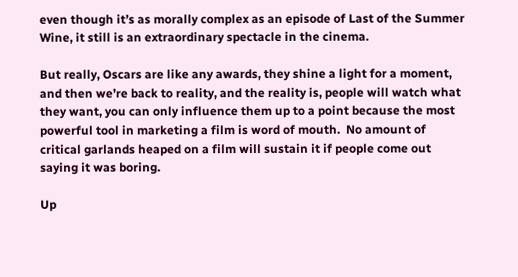even though it’s as morally complex as an episode of Last of the Summer Wine, it still is an extraordinary spectacle in the cinema.

But really, Oscars are like any awards, they shine a light for a moment, and then we’re back to reality, and the reality is, people will watch what they want, you can only influence them up to a point because the most powerful tool in marketing a film is word of mouth.  No amount of critical garlands heaped on a film will sustain it if people come out saying it was boring.

Up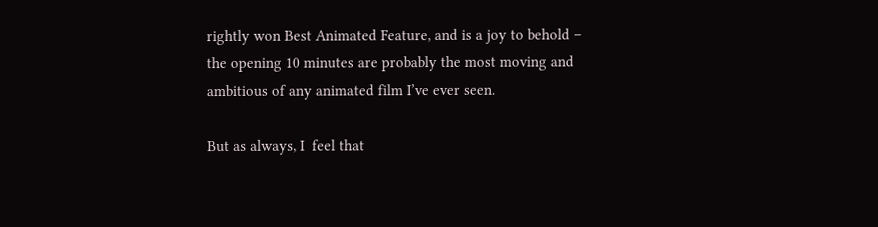rightly won Best Animated Feature, and is a joy to behold – the opening 10 minutes are probably the most moving and ambitious of any animated film I’ve ever seen.

But as always, I  feel that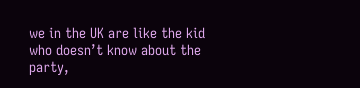we in the UK are like the kid who doesn’t know about the party,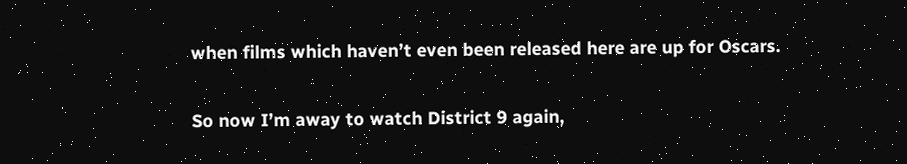when films which haven’t even been released here are up for Oscars.

So now I’m away to watch District 9 again,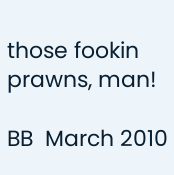those fookin prawns, man!

BB  March 2010